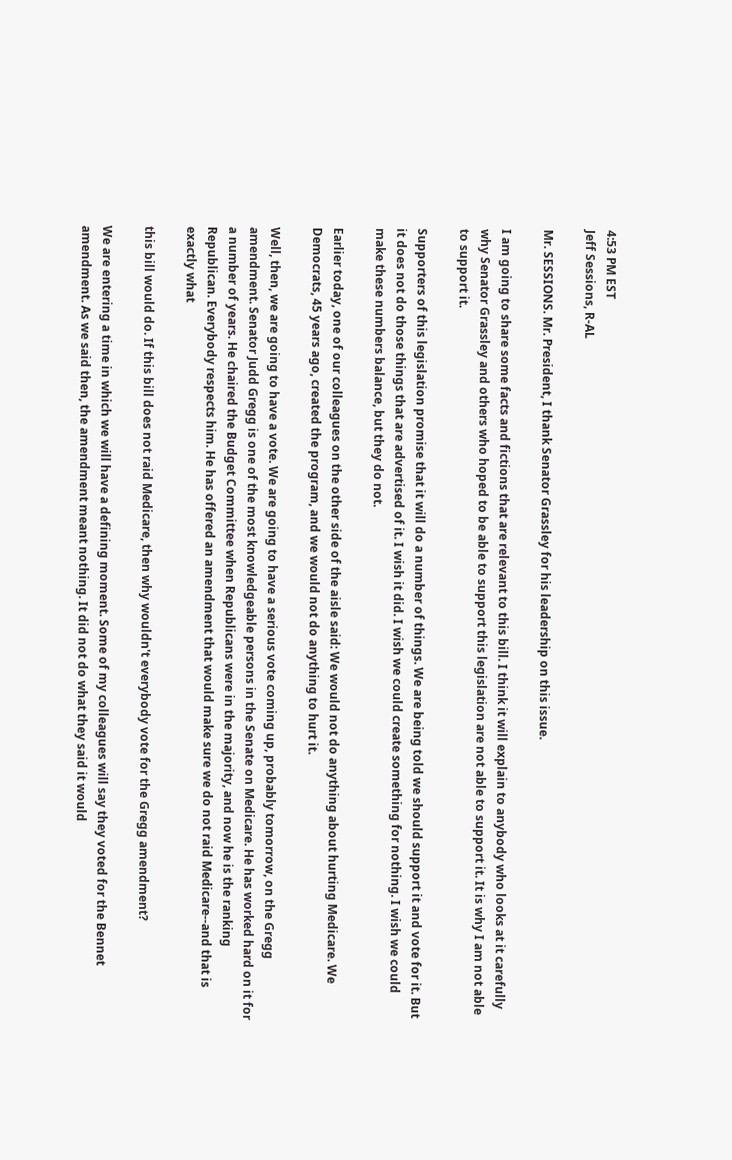4:53 PM EST
Jeff Sessions, R-AL

Mr. SESSIONS. Mr. President, I thank Senator Grassley for his leadership on this issue.

I am going to share some facts and fictions that are relevant to this bill. I think it will explain to anybody who looks at it carefully why Senator Grassley and others who hoped to be able to support this legislation are not able to support it. It is why I am not able to support it.

Supporters of this legislation promise that it will do a number of things. We are being told we should support it and vote for it. But it does not do those things that are advertised of it. I wish it did. I wish we could create something for nothing. I wish we could make these numbers balance, but they do not.

Earlier today, one of our colleagues on the other side of the aisle said: We would not do anything about hurting Medicare. We Democrats, 45 years ago, created the program, and we would not do anything to hurt it.

Well, then, we are going to have a vote. We are going to have a serious vote coming up, probably tomorrow, on the Gregg amendment. Senator Judd Gregg is one of the most knowledgeable persons in the Senate on Medicare. He has worked hard on it for a number of years. He chaired the Budget Committee when Republicans were in the majority, and now he is the ranking Republican. Everybody respects him. He has offered an amendment that would make sure we do not raid Medicare--and that is exactly what

this bill would do. If this bill does not raid Medicare, then why wouldn't everybody vote for the Gregg amendment?

We are entering a time in which we will have a defining moment. Some of my colleagues will say they voted for the Bennet amendment. As we said then, the amendment meant nothing. It did not do what they said it would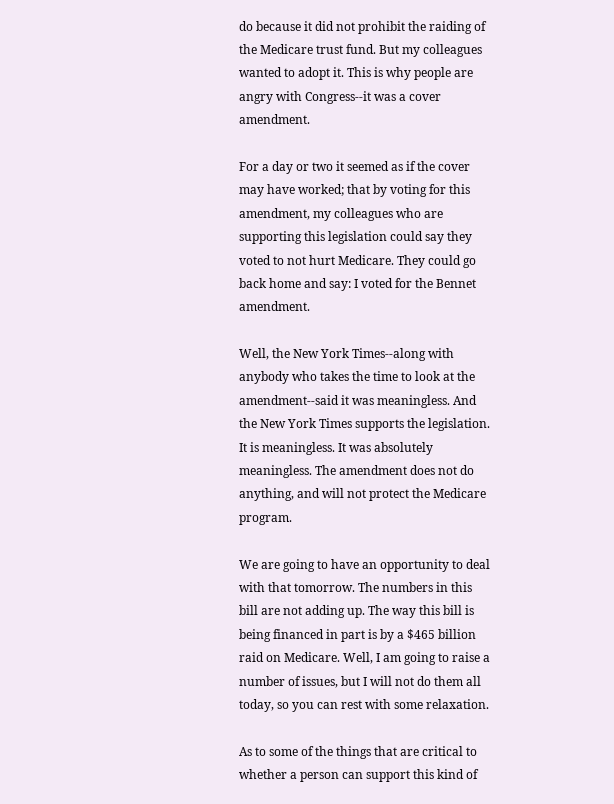do because it did not prohibit the raiding of the Medicare trust fund. But my colleagues wanted to adopt it. This is why people are angry with Congress--it was a cover amendment.

For a day or two it seemed as if the cover may have worked; that by voting for this amendment, my colleagues who are supporting this legislation could say they voted to not hurt Medicare. They could go back home and say: I voted for the Bennet amendment.

Well, the New York Times--along with anybody who takes the time to look at the amendment--said it was meaningless. And the New York Times supports the legislation. It is meaningless. It was absolutely meaningless. The amendment does not do anything, and will not protect the Medicare program.

We are going to have an opportunity to deal with that tomorrow. The numbers in this bill are not adding up. The way this bill is being financed in part is by a $465 billion raid on Medicare. Well, I am going to raise a number of issues, but I will not do them all today, so you can rest with some relaxation.

As to some of the things that are critical to whether a person can support this kind of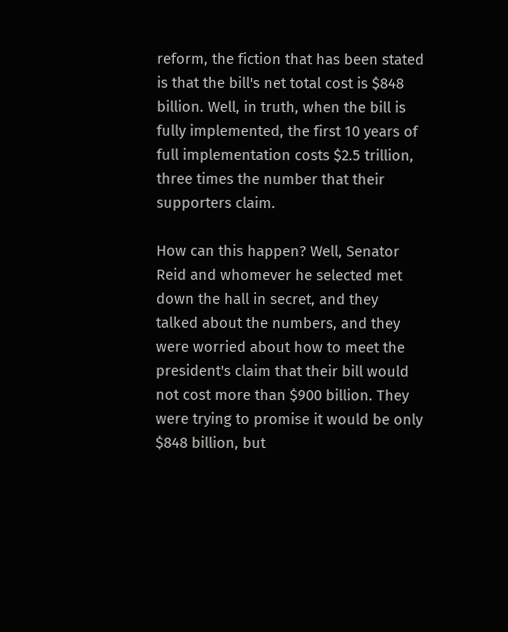reform, the fiction that has been stated is that the bill's net total cost is $848 billion. Well, in truth, when the bill is fully implemented, the first 10 years of full implementation costs $2.5 trillion, three times the number that their supporters claim.

How can this happen? Well, Senator Reid and whomever he selected met down the hall in secret, and they talked about the numbers, and they were worried about how to meet the president's claim that their bill would not cost more than $900 billion. They were trying to promise it would be only $848 billion, but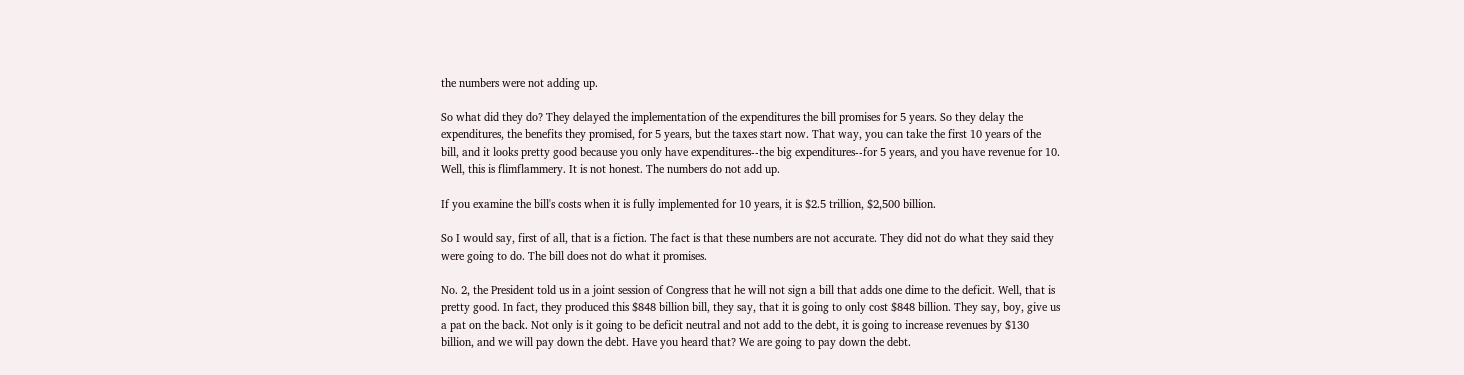the numbers were not adding up.

So what did they do? They delayed the implementation of the expenditures the bill promises for 5 years. So they delay the expenditures, the benefits they promised, for 5 years, but the taxes start now. That way, you can take the first 10 years of the bill, and it looks pretty good because you only have expenditures--the big expenditures--for 5 years, and you have revenue for 10. Well, this is flimflammery. It is not honest. The numbers do not add up.

If you examine the bill's costs when it is fully implemented for 10 years, it is $2.5 trillion, $2,500 billion.

So I would say, first of all, that is a fiction. The fact is that these numbers are not accurate. They did not do what they said they were going to do. The bill does not do what it promises.

No. 2, the President told us in a joint session of Congress that he will not sign a bill that adds one dime to the deficit. Well, that is pretty good. In fact, they produced this $848 billion bill, they say, that it is going to only cost $848 billion. They say, boy, give us a pat on the back. Not only is it going to be deficit neutral and not add to the debt, it is going to increase revenues by $130 billion, and we will pay down the debt. Have you heard that? We are going to pay down the debt.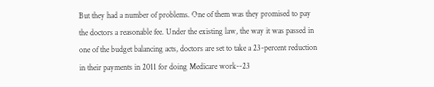But they had a number of problems. One of them was they promised to pay the doctors a reasonable fee. Under the existing law, the way it was passed in one of the budget balancing acts, doctors are set to take a 23-percent reduction in their payments in 2011 for doing Medicare work--23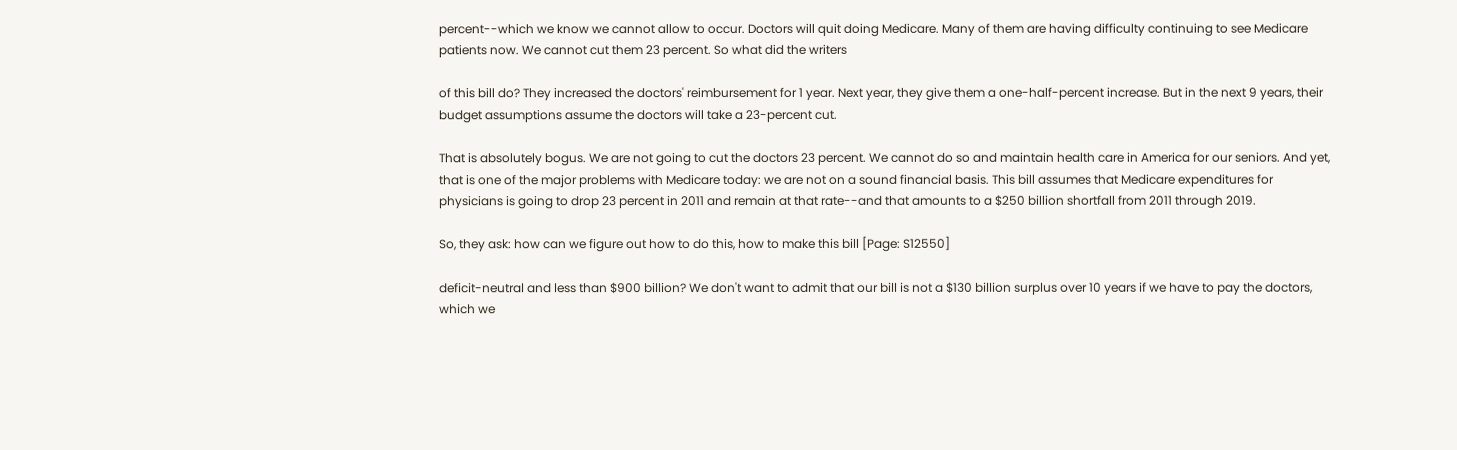percent--which we know we cannot allow to occur. Doctors will quit doing Medicare. Many of them are having difficulty continuing to see Medicare patients now. We cannot cut them 23 percent. So what did the writers

of this bill do? They increased the doctors' reimbursement for 1 year. Next year, they give them a one-half-percent increase. But in the next 9 years, their budget assumptions assume the doctors will take a 23-percent cut.

That is absolutely bogus. We are not going to cut the doctors 23 percent. We cannot do so and maintain health care in America for our seniors. And yet, that is one of the major problems with Medicare today: we are not on a sound financial basis. This bill assumes that Medicare expenditures for physicians is going to drop 23 percent in 2011 and remain at that rate--and that amounts to a $250 billion shortfall from 2011 through 2019.

So, they ask: how can we figure out how to do this, how to make this bill [Page: S12550]

deficit-neutral and less than $900 billion? We don't want to admit that our bill is not a $130 billion surplus over 10 years if we have to pay the doctors, which we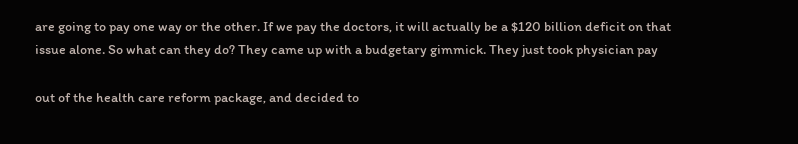are going to pay one way or the other. If we pay the doctors, it will actually be a $120 billion deficit on that issue alone. So what can they do? They came up with a budgetary gimmick. They just took physician pay

out of the health care reform package, and decided to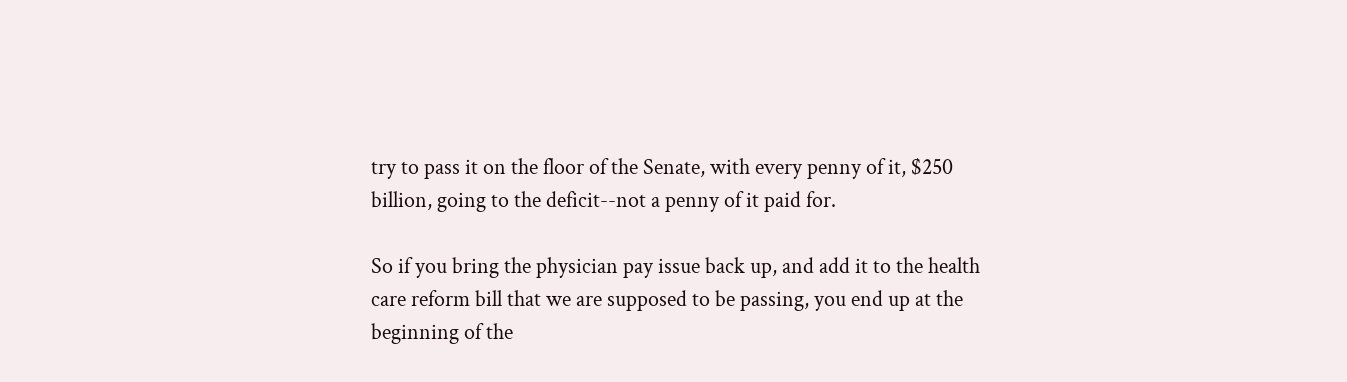try to pass it on the floor of the Senate, with every penny of it, $250 billion, going to the deficit--not a penny of it paid for.

So if you bring the physician pay issue back up, and add it to the health care reform bill that we are supposed to be passing, you end up at the beginning of the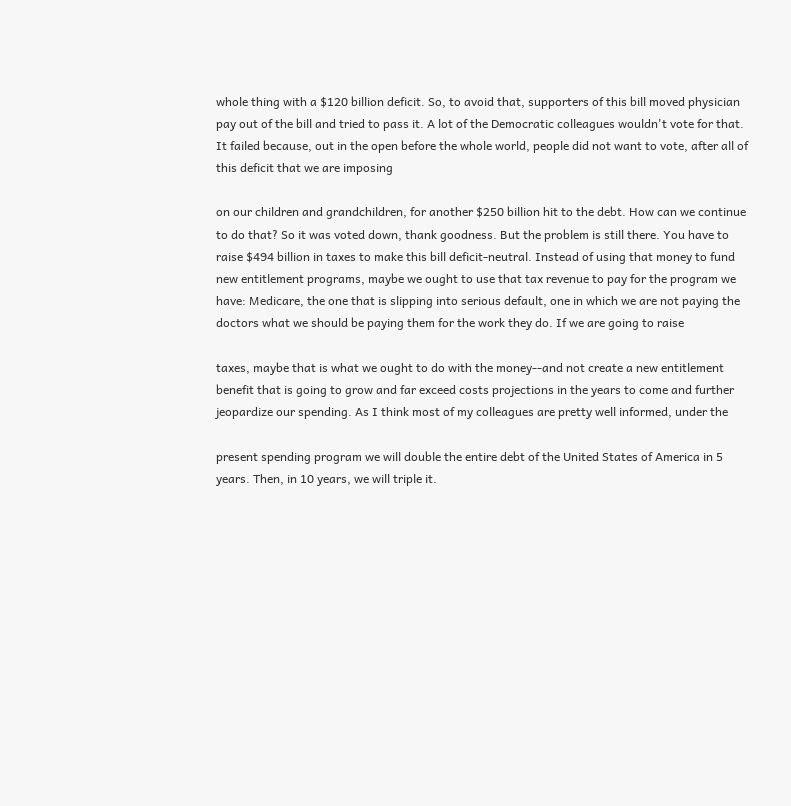whole thing with a $120 billion deficit. So, to avoid that, supporters of this bill moved physician pay out of the bill and tried to pass it. A lot of the Democratic colleagues wouldn't vote for that. It failed because, out in the open before the whole world, people did not want to vote, after all of this deficit that we are imposing

on our children and grandchildren, for another $250 billion hit to the debt. How can we continue to do that? So it was voted down, thank goodness. But the problem is still there. You have to raise $494 billion in taxes to make this bill deficit-neutral. Instead of using that money to fund new entitlement programs, maybe we ought to use that tax revenue to pay for the program we have: Medicare, the one that is slipping into serious default, one in which we are not paying the doctors what we should be paying them for the work they do. If we are going to raise

taxes, maybe that is what we ought to do with the money--and not create a new entitlement benefit that is going to grow and far exceed costs projections in the years to come and further jeopardize our spending. As I think most of my colleagues are pretty well informed, under the

present spending program we will double the entire debt of the United States of America in 5 years. Then, in 10 years, we will triple it.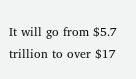It will go from $5.7 trillion to over $17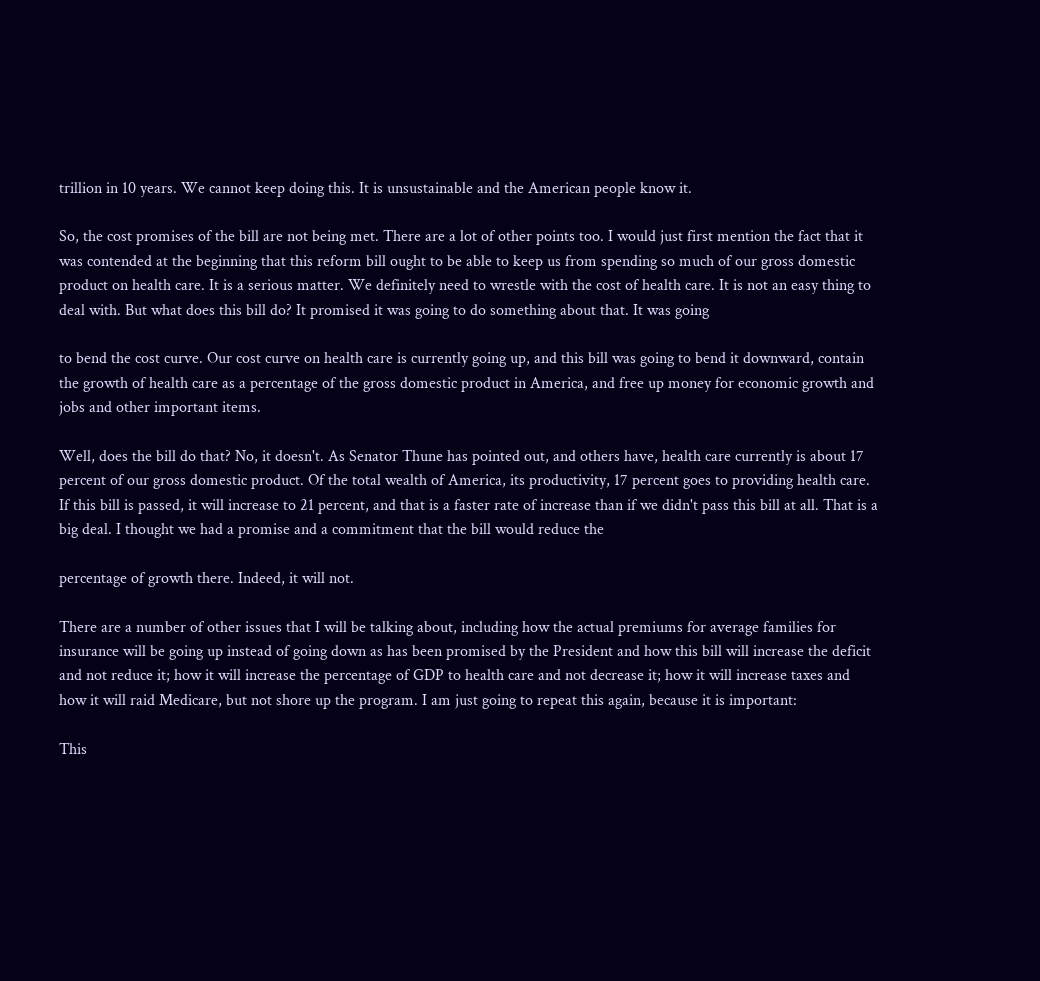trillion in 10 years. We cannot keep doing this. It is unsustainable and the American people know it.

So, the cost promises of the bill are not being met. There are a lot of other points too. I would just first mention the fact that it was contended at the beginning that this reform bill ought to be able to keep us from spending so much of our gross domestic product on health care. It is a serious matter. We definitely need to wrestle with the cost of health care. It is not an easy thing to deal with. But what does this bill do? It promised it was going to do something about that. It was going

to bend the cost curve. Our cost curve on health care is currently going up, and this bill was going to bend it downward, contain the growth of health care as a percentage of the gross domestic product in America, and free up money for economic growth and jobs and other important items.

Well, does the bill do that? No, it doesn't. As Senator Thune has pointed out, and others have, health care currently is about 17 percent of our gross domestic product. Of the total wealth of America, its productivity, 17 percent goes to providing health care. If this bill is passed, it will increase to 21 percent, and that is a faster rate of increase than if we didn't pass this bill at all. That is a big deal. I thought we had a promise and a commitment that the bill would reduce the

percentage of growth there. Indeed, it will not.

There are a number of other issues that I will be talking about, including how the actual premiums for average families for insurance will be going up instead of going down as has been promised by the President and how this bill will increase the deficit and not reduce it; how it will increase the percentage of GDP to health care and not decrease it; how it will increase taxes and how it will raid Medicare, but not shore up the program. I am just going to repeat this again, because it is important:

This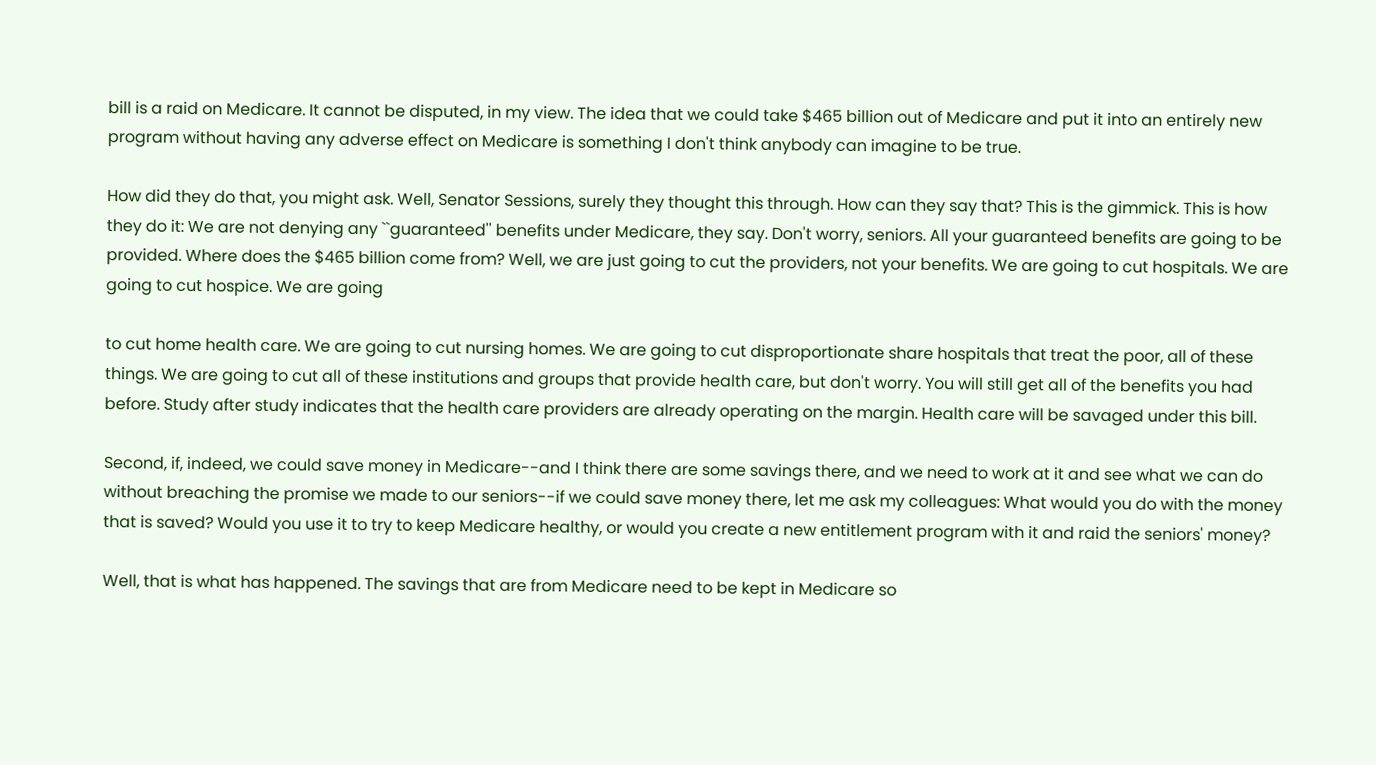bill is a raid on Medicare. It cannot be disputed, in my view. The idea that we could take $465 billion out of Medicare and put it into an entirely new program without having any adverse effect on Medicare is something I don't think anybody can imagine to be true.

How did they do that, you might ask. Well, Senator Sessions, surely they thought this through. How can they say that? This is the gimmick. This is how they do it: We are not denying any ``guaranteed'' benefits under Medicare, they say. Don't worry, seniors. All your guaranteed benefits are going to be provided. Where does the $465 billion come from? Well, we are just going to cut the providers, not your benefits. We are going to cut hospitals. We are going to cut hospice. We are going

to cut home health care. We are going to cut nursing homes. We are going to cut disproportionate share hospitals that treat the poor, all of these things. We are going to cut all of these institutions and groups that provide health care, but don't worry. You will still get all of the benefits you had before. Study after study indicates that the health care providers are already operating on the margin. Health care will be savaged under this bill.

Second, if, indeed, we could save money in Medicare--and I think there are some savings there, and we need to work at it and see what we can do without breaching the promise we made to our seniors--if we could save money there, let me ask my colleagues: What would you do with the money that is saved? Would you use it to try to keep Medicare healthy, or would you create a new entitlement program with it and raid the seniors' money?

Well, that is what has happened. The savings that are from Medicare need to be kept in Medicare so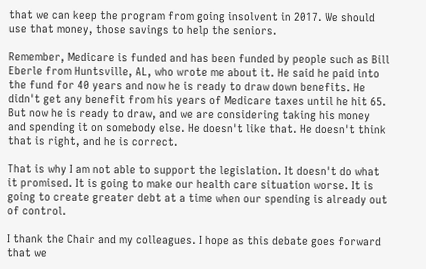that we can keep the program from going insolvent in 2017. We should use that money, those savings to help the seniors.

Remember, Medicare is funded and has been funded by people such as Bill Eberle from Huntsville, AL, who wrote me about it. He said he paid into the fund for 40 years and now he is ready to draw down benefits. He didn't get any benefit from his years of Medicare taxes until he hit 65. But now he is ready to draw, and we are considering taking his money and spending it on somebody else. He doesn't like that. He doesn't think that is right, and he is correct.

That is why I am not able to support the legislation. It doesn't do what it promised. It is going to make our health care situation worse. It is going to create greater debt at a time when our spending is already out of control.

I thank the Chair and my colleagues. I hope as this debate goes forward that we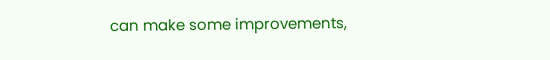can make some improvements,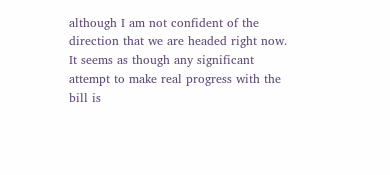although I am not confident of the direction that we are headed right now. It seems as though any significant attempt to make real progress with the bill is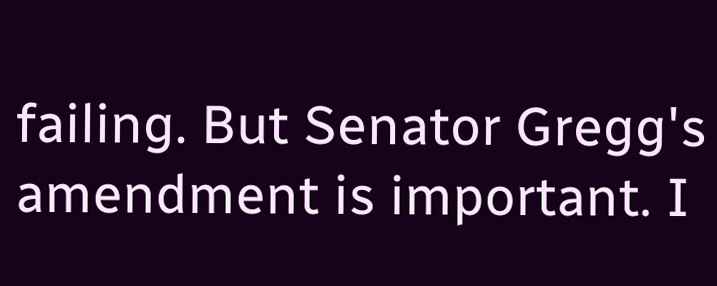failing. But Senator Gregg's amendment is important. I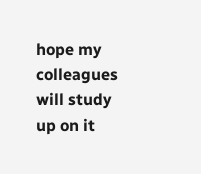hope my colleagues will study up on it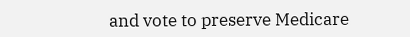and vote to preserve Medicare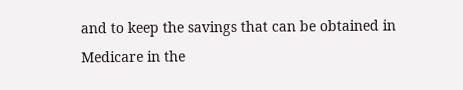and to keep the savings that can be obtained in Medicare in the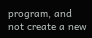program, and not create a new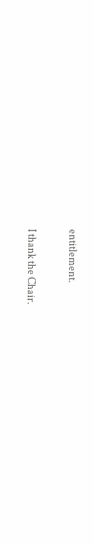entitlement.

I thank the Chair.